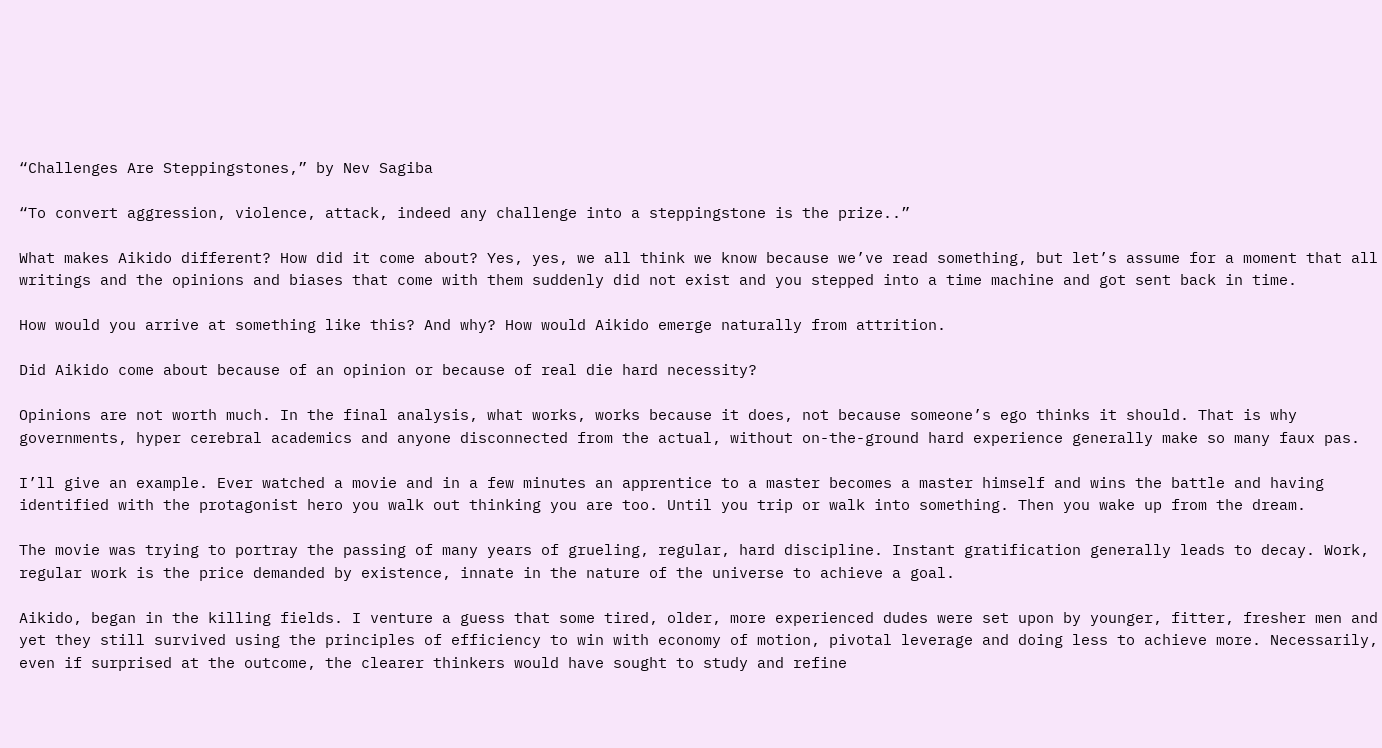“Challenges Are Steppingstones,” by Nev Sagiba

“To convert aggression, violence, attack, indeed any challenge into a steppingstone is the prize..”

What makes Aikido different? How did it come about? Yes, yes, we all think we know because we’ve read something, but let’s assume for a moment that all writings and the opinions and biases that come with them suddenly did not exist and you stepped into a time machine and got sent back in time.

How would you arrive at something like this? And why? How would Aikido emerge naturally from attrition.

Did Aikido come about because of an opinion or because of real die hard necessity?

Opinions are not worth much. In the final analysis, what works, works because it does, not because someone’s ego thinks it should. That is why governments, hyper cerebral academics and anyone disconnected from the actual, without on-the-ground hard experience generally make so many faux pas.

I’ll give an example. Ever watched a movie and in a few minutes an apprentice to a master becomes a master himself and wins the battle and having identified with the protagonist hero you walk out thinking you are too. Until you trip or walk into something. Then you wake up from the dream.

The movie was trying to portray the passing of many years of grueling, regular, hard discipline. Instant gratification generally leads to decay. Work, regular work is the price demanded by existence, innate in the nature of the universe to achieve a goal.

Aikido, began in the killing fields. I venture a guess that some tired, older, more experienced dudes were set upon by younger, fitter, fresher men and yet they still survived using the principles of efficiency to win with economy of motion, pivotal leverage and doing less to achieve more. Necessarily, even if surprised at the outcome, the clearer thinkers would have sought to study and refine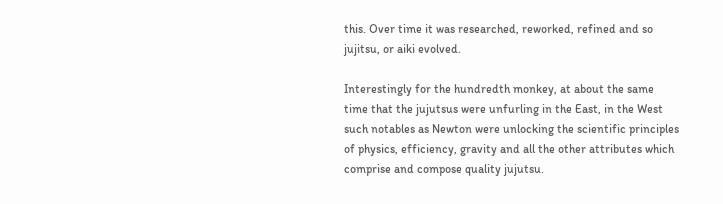this. Over time it was researched, reworked, refined and so jujitsu, or aiki evolved.

Interestingly for the hundredth monkey, at about the same time that the jujutsus were unfurling in the East, in the West such notables as Newton were unlocking the scientific principles of physics, efficiency, gravity and all the other attributes which comprise and compose quality jujutsu.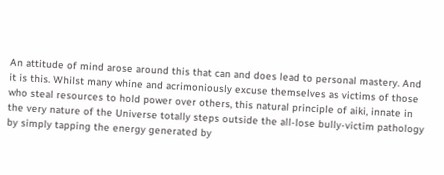An attitude of mind arose around this that can and does lead to personal mastery. And it is this. Whilst many whine and acrimoniously excuse themselves as victims of those who steal resources to hold power over others, this natural principle of aiki, innate in the very nature of the Universe totally steps outside the all-lose bully-victim pathology by simply tapping the energy generated by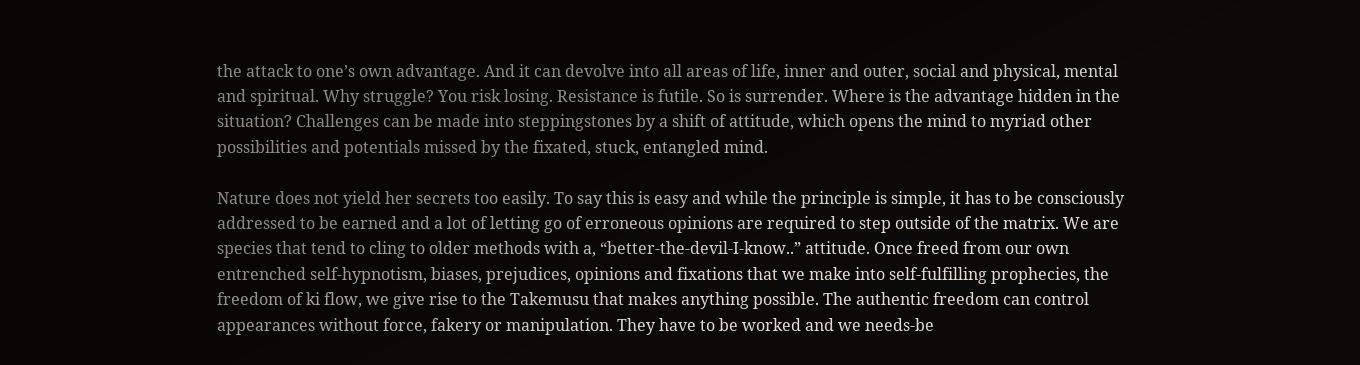the attack to one’s own advantage. And it can devolve into all areas of life, inner and outer, social and physical, mental and spiritual. Why struggle? You risk losing. Resistance is futile. So is surrender. Where is the advantage hidden in the situation? Challenges can be made into steppingstones by a shift of attitude, which opens the mind to myriad other possibilities and potentials missed by the fixated, stuck, entangled mind.

Nature does not yield her secrets too easily. To say this is easy and while the principle is simple, it has to be consciously addressed to be earned and a lot of letting go of erroneous opinions are required to step outside of the matrix. We are species that tend to cling to older methods with a, “better-the-devil-I-know..” attitude. Once freed from our own entrenched self-hypnotism, biases, prejudices, opinions and fixations that we make into self-fulfilling prophecies, the freedom of ki flow, we give rise to the Takemusu that makes anything possible. The authentic freedom can control appearances without force, fakery or manipulation. They have to be worked and we needs-be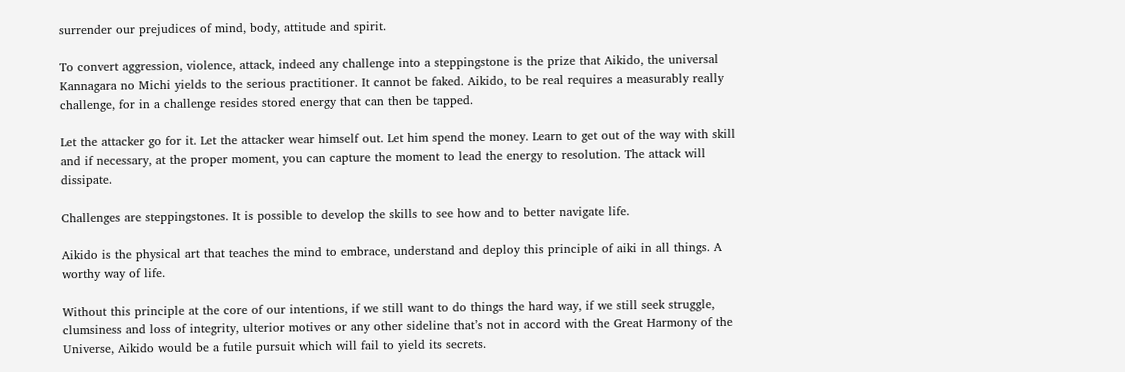surrender our prejudices of mind, body, attitude and spirit.

To convert aggression, violence, attack, indeed any challenge into a steppingstone is the prize that Aikido, the universal Kannagara no Michi yields to the serious practitioner. It cannot be faked. Aikido, to be real requires a measurably really challenge, for in a challenge resides stored energy that can then be tapped.

Let the attacker go for it. Let the attacker wear himself out. Let him spend the money. Learn to get out of the way with skill and if necessary, at the proper moment, you can capture the moment to lead the energy to resolution. The attack will dissipate.

Challenges are steppingstones. It is possible to develop the skills to see how and to better navigate life.

Aikido is the physical art that teaches the mind to embrace, understand and deploy this principle of aiki in all things. A worthy way of life.

Without this principle at the core of our intentions, if we still want to do things the hard way, if we still seek struggle, clumsiness and loss of integrity, ulterior motives or any other sideline that’s not in accord with the Great Harmony of the Universe, Aikido would be a futile pursuit which will fail to yield its secrets.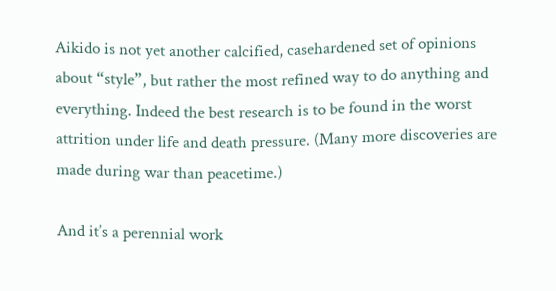Aikido is not yet another calcified, casehardened set of opinions about “style”, but rather the most refined way to do anything and everything. Indeed the best research is to be found in the worst attrition under life and death pressure. (Many more discoveries are made during war than peacetime.)

And it’s a perennial work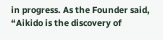in progress. As the Founder said, “Aikido is the discovery of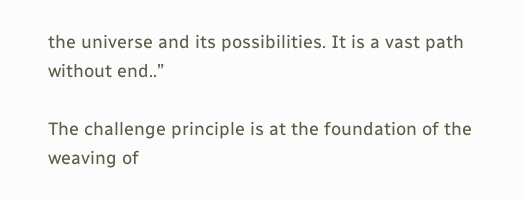the universe and its possibilities. It is a vast path without end..”

The challenge principle is at the foundation of the weaving of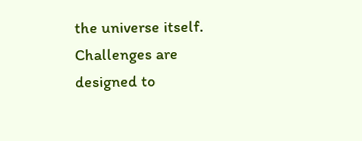the universe itself. Challenges are designed to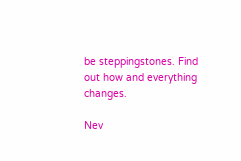be steppingstones. Find out how and everything changes.

Nev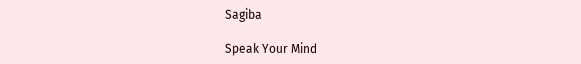Sagiba

Speak Your Mind